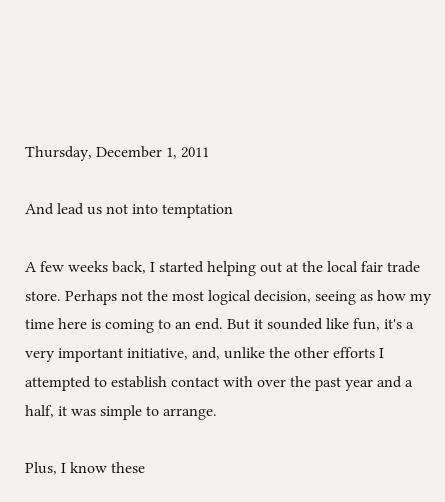Thursday, December 1, 2011

And lead us not into temptation

A few weeks back, I started helping out at the local fair trade store. Perhaps not the most logical decision, seeing as how my time here is coming to an end. But it sounded like fun, it's a very important initiative, and, unlike the other efforts I attempted to establish contact with over the past year and a half, it was simple to arrange.

Plus, I know these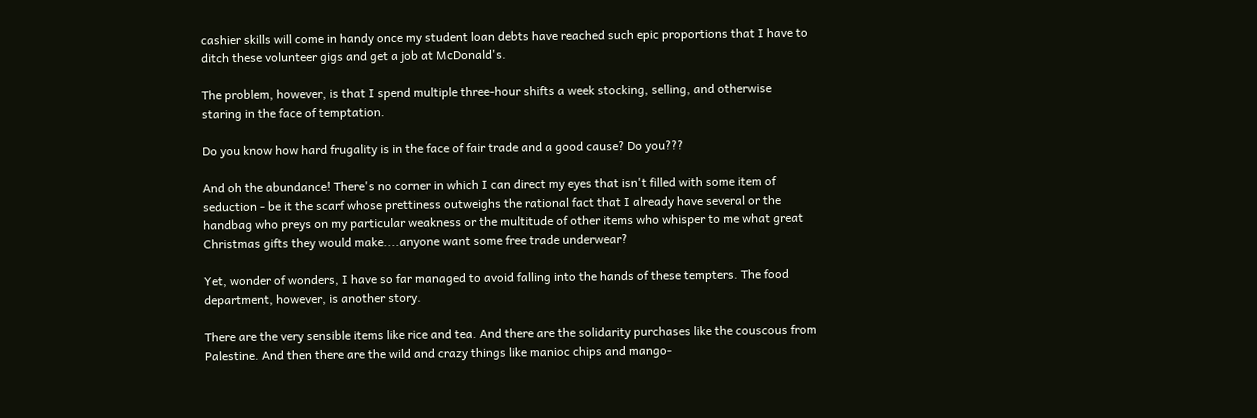cashier skills will come in handy once my student loan debts have reached such epic proportions that I have to ditch these volunteer gigs and get a job at McDonald's.

The problem, however, is that I spend multiple three-hour shifts a week stocking, selling, and otherwise staring in the face of temptation.

Do you know how hard frugality is in the face of fair trade and a good cause? Do you???

And oh the abundance! There's no corner in which I can direct my eyes that isn't filled with some item of seduction - be it the scarf whose prettiness outweighs the rational fact that I already have several or the handbag who preys on my particular weakness or the multitude of other items who whisper to me what great Christmas gifts they would make....anyone want some free trade underwear?

Yet, wonder of wonders, I have so far managed to avoid falling into the hands of these tempters. The food department, however, is another story.

There are the very sensible items like rice and tea. And there are the solidarity purchases like the couscous from Palestine. And then there are the wild and crazy things like manioc chips and mango-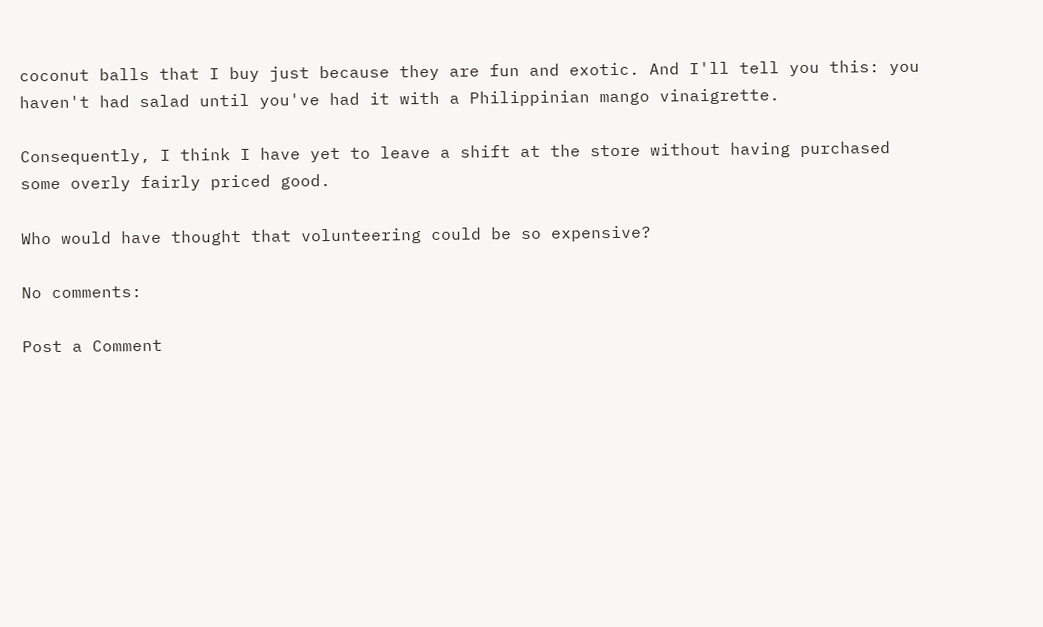coconut balls that I buy just because they are fun and exotic. And I'll tell you this: you haven't had salad until you've had it with a Philippinian mango vinaigrette.

Consequently, I think I have yet to leave a shift at the store without having purchased some overly fairly priced good.

Who would have thought that volunteering could be so expensive?

No comments:

Post a Comment